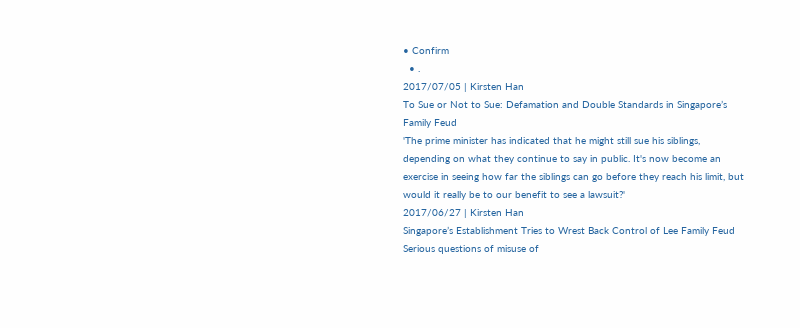• Confirm
  • .
2017/07/05 | Kirsten Han
To Sue or Not to Sue: Defamation and Double Standards in Singapore’s Family Feud
'The prime minister has indicated that he might still sue his siblings, depending on what they continue to say in public. It's now become an exercise in seeing how far the siblings can go before they reach his limit, but would it really be to our benefit to see a lawsuit?'
2017/06/27 | Kirsten Han
Singapore’s Establishment Tries to Wrest Back Control of Lee Family Feud
Serious questions of misuse of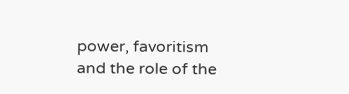power, favoritism and the role of the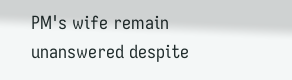PM's wife remain unanswered despite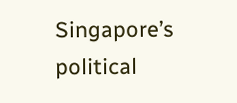Singapore’s political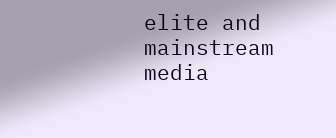elite and mainstream media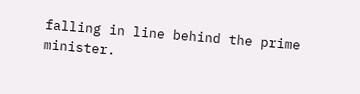falling in line behind the prime minister.